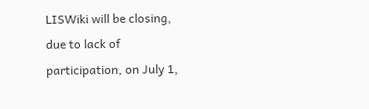LISWiki will be closing, due to lack of participation, on July 1,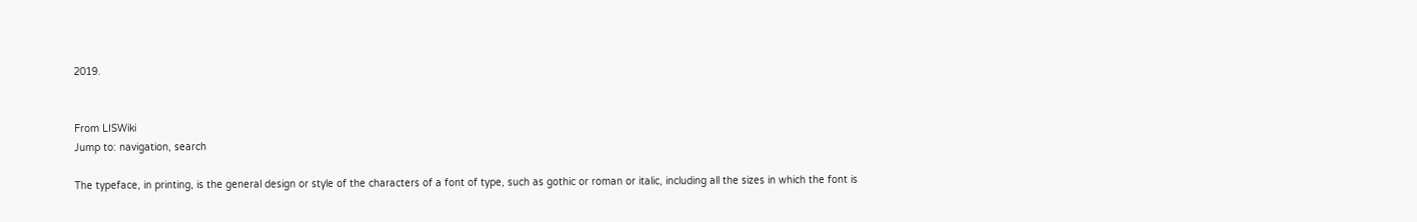2019.


From LISWiki
Jump to: navigation, search

The typeface, in printing, is the general design or style of the characters of a font of type, such as gothic or roman or italic, including all the sizes in which the font is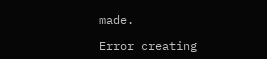made.

Error creating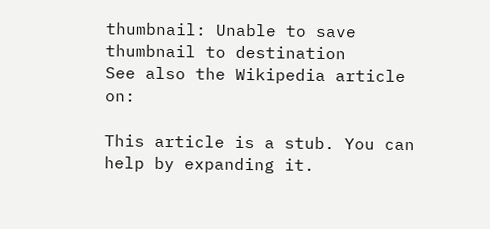thumbnail: Unable to save thumbnail to destination
See also the Wikipedia article on:

This article is a stub. You can help by expanding it.